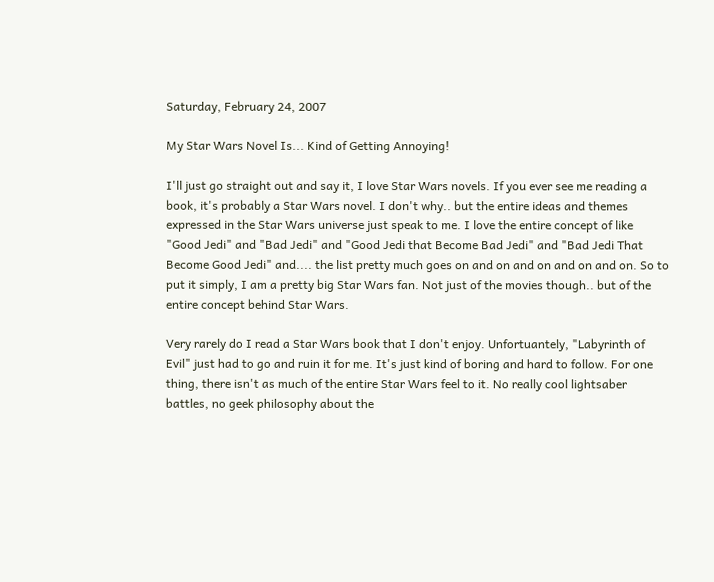Saturday, February 24, 2007

My Star Wars Novel Is... Kind of Getting Annoying!

I'll just go straight out and say it, I love Star Wars novels. If you ever see me reading a book, it's probably a Star Wars novel. I don't why.. but the entire ideas and themes expressed in the Star Wars universe just speak to me. I love the entire concept of like "Good Jedi" and "Bad Jedi" and "Good Jedi that Become Bad Jedi" and "Bad Jedi That Become Good Jedi" and.... the list pretty much goes on and on and on and on and on. So to put it simply, I am a pretty big Star Wars fan. Not just of the movies though.. but of the entire concept behind Star Wars.

Very rarely do I read a Star Wars book that I don't enjoy. Unfortuantely, "Labyrinth of Evil" just had to go and ruin it for me. It's just kind of boring and hard to follow. For one thing, there isn't as much of the entire Star Wars feel to it. No really cool lightsaber battles, no geek philosophy about the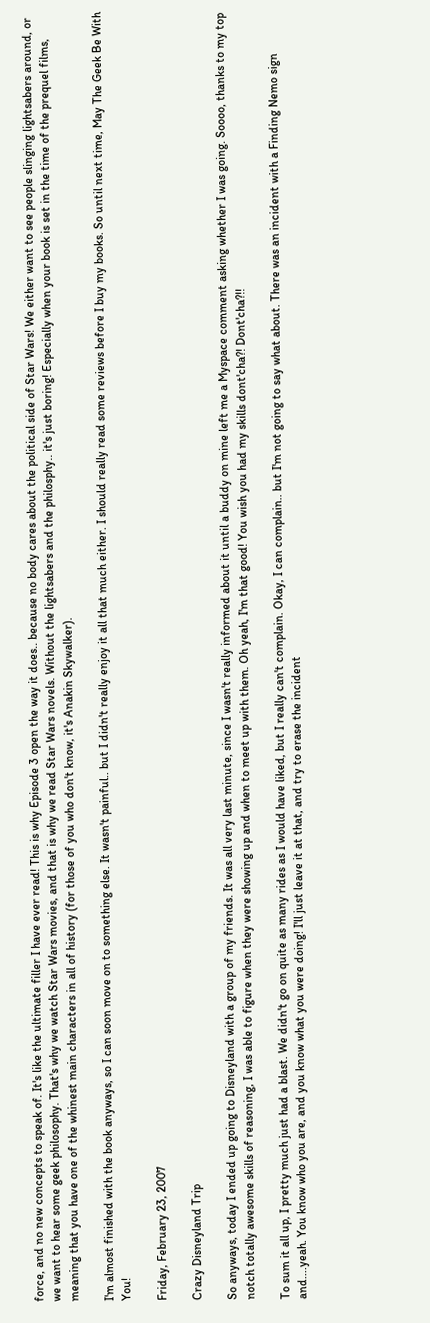force, and no new concepts to speak of. It's like the ultimate filler I have ever read! This is why Episode 3 open the way it does.. because no body cares about the political side of Star Wars! We either want to see people slinging lightsabers around, or we want to hear some geek philosophy. That's why we watch Star Wars movies, and that is why we read Star Wars novels. Without the lightsabers and the philosphy.. it's just boring! Especially when your book is set in the time of the prequel films, meaning that you have one of the whinest main characters in all of history (for those of you who don't know, it's Anakin Skywalker).

I'm almost finished with the book anyways, so I can soon move on to something else. It wasn't painful.. but I didn't really enjoy it all that much either. I should really read some reviews before I buy my books. So until next time, May The Geek Be With You!

Friday, February 23, 2007

Crazy Disneyland Trip

So anyways, today I ended up going to Disneyland with a group of my friends. It was all very last minute, since I wasn't really informed about it until a buddy on mine left me a Myspace comment asking whether I was going. Soooo, thanks to my top notch totally awesome skills of reasoning, I was able to figure when they were showing up and when to meet up with them. Oh yeah, I'm that good! You wish you had my skills dont'cha?! Dont'cha?!!

To sum it all up, I pretty much just had a blast. We didn't go on quite as many rides as I would have liked, but I really can't complain. Okay, I can complain.. but I'm not going to say what about. There was an incident with a Finding Nemo sign and....yeah. You know who you are, and you know what you were doing! I'll just leave it at that, and try to erase the incident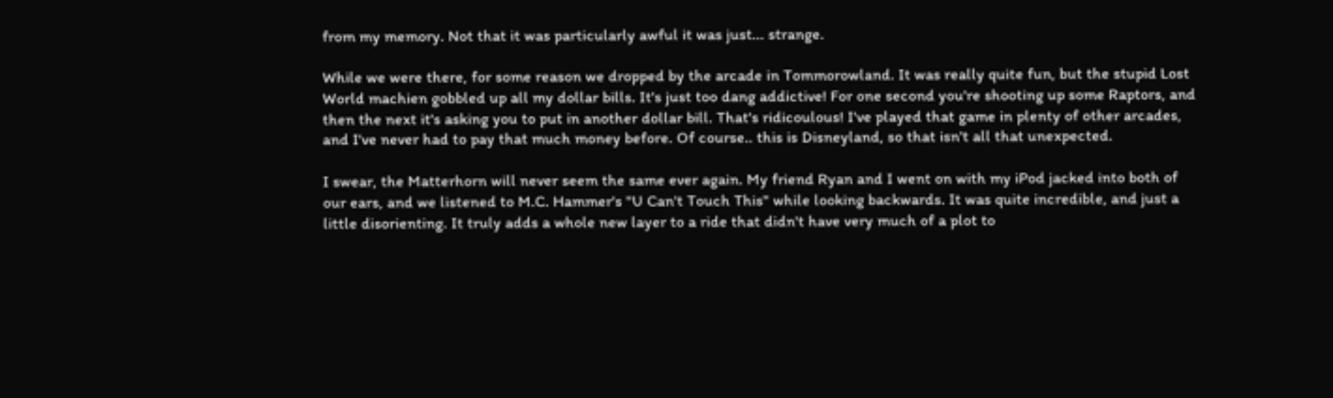from my memory. Not that it was particularly awful it was just... strange.

While we were there, for some reason we dropped by the arcade in Tommorowland. It was really quite fun, but the stupid Lost World machien gobbled up all my dollar bills. It's just too dang addictive! For one second you're shooting up some Raptors, and then the next it's asking you to put in another dollar bill. That's ridicoulous! I've played that game in plenty of other arcades, and I've never had to pay that much money before. Of course.. this is Disneyland, so that isn't all that unexpected.

I swear, the Matterhorn will never seem the same ever again. My friend Ryan and I went on with my iPod jacked into both of our ears, and we listened to M.C. Hammer's "U Can't Touch This" while looking backwards. It was quite incredible, and just a little disorienting. It truly adds a whole new layer to a ride that didn't have very much of a plot to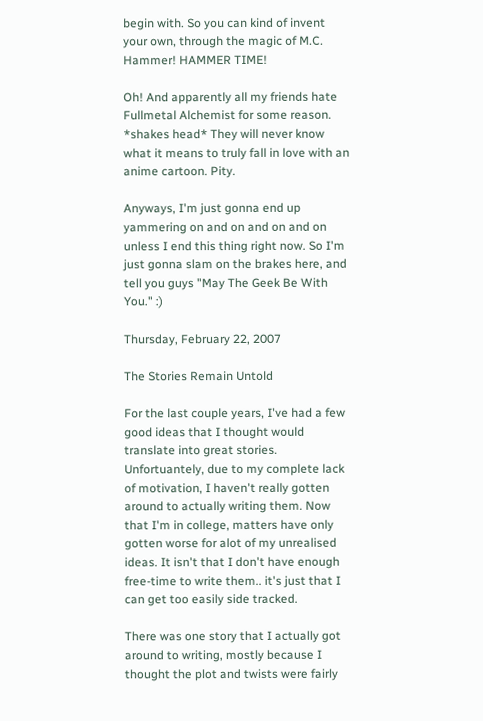begin with. So you can kind of invent your own, through the magic of M.C. Hammer! HAMMER TIME!

Oh! And apparently all my friends hate Fullmetal Alchemist for some reason. *shakes head* They will never know what it means to truly fall in love with an anime cartoon. Pity.

Anyways, I'm just gonna end up yammering on and on and on and on unless I end this thing right now. So I'm just gonna slam on the brakes here, and tell you guys "May The Geek Be With You." :)

Thursday, February 22, 2007

The Stories Remain Untold

For the last couple years, I've had a few good ideas that I thought would translate into great stories. Unfortuantely, due to my complete lack of motivation, I haven't really gotten around to actually writing them. Now that I'm in college, matters have only gotten worse for alot of my unrealised ideas. It isn't that I don't have enough free-time to write them.. it's just that I can get too easily side tracked.

There was one story that I actually got around to writing, mostly because I thought the plot and twists were fairly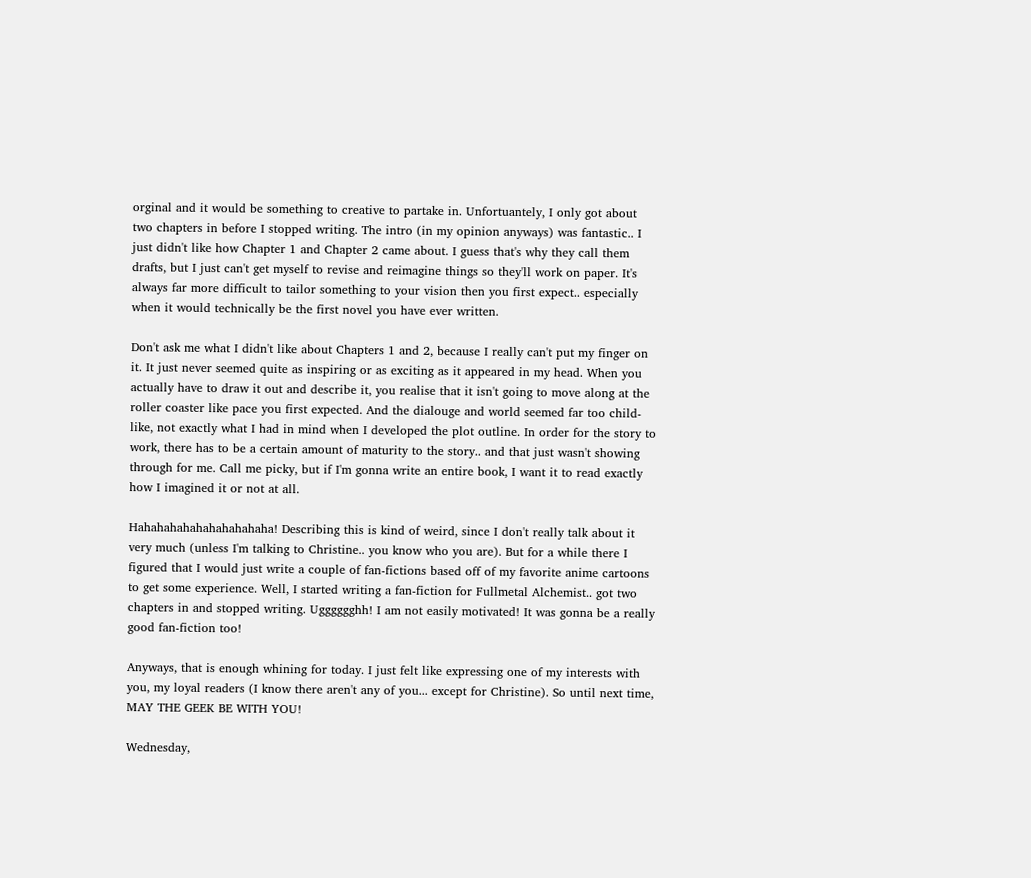orginal and it would be something to creative to partake in. Unfortuantely, I only got about two chapters in before I stopped writing. The intro (in my opinion anyways) was fantastic.. I just didn't like how Chapter 1 and Chapter 2 came about. I guess that's why they call them drafts, but I just can't get myself to revise and reimagine things so they'll work on paper. It's always far more difficult to tailor something to your vision then you first expect.. especially when it would technically be the first novel you have ever written.

Don't ask me what I didn't like about Chapters 1 and 2, because I really can't put my finger on it. It just never seemed quite as inspiring or as exciting as it appeared in my head. When you actually have to draw it out and describe it, you realise that it isn't going to move along at the roller coaster like pace you first expected. And the dialouge and world seemed far too child-like, not exactly what I had in mind when I developed the plot outline. In order for the story to work, there has to be a certain amount of maturity to the story.. and that just wasn't showing through for me. Call me picky, but if I'm gonna write an entire book, I want it to read exactly how I imagined it or not at all.

Hahahahahahahahahahaha! Describing this is kind of weird, since I don't really talk about it very much (unless I'm talking to Christine.. you know who you are). But for a while there I figured that I would just write a couple of fan-fictions based off of my favorite anime cartoons to get some experience. Well, I started writing a fan-fiction for Fullmetal Alchemist.. got two chapters in and stopped writing. Ugggggghh! I am not easily motivated! It was gonna be a really good fan-fiction too!

Anyways, that is enough whining for today. I just felt like expressing one of my interests with you, my loyal readers (I know there aren't any of you... except for Christine). So until next time, MAY THE GEEK BE WITH YOU!

Wednesday,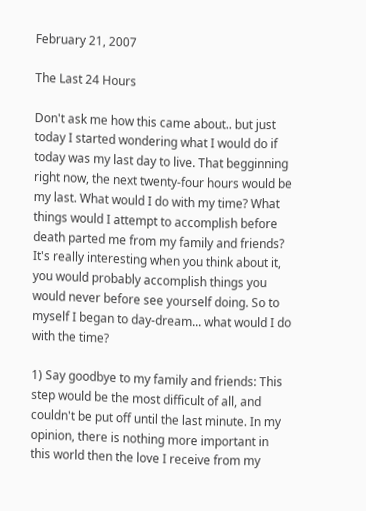February 21, 2007

The Last 24 Hours

Don't ask me how this came about.. but just today I started wondering what I would do if today was my last day to live. That begginning right now, the next twenty-four hours would be my last. What would I do with my time? What things would I attempt to accomplish before death parted me from my family and friends? It's really interesting when you think about it, you would probably accomplish things you would never before see yourself doing. So to myself I began to day-dream... what would I do with the time?

1) Say goodbye to my family and friends: This step would be the most difficult of all, and couldn't be put off until the last minute. In my opinion, there is nothing more important in this world then the love I receive from my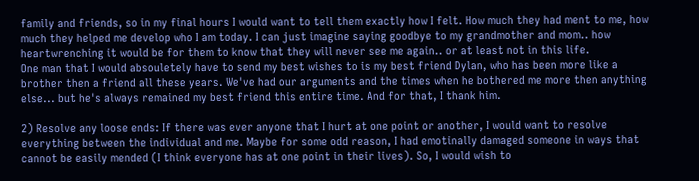family and friends, so in my final hours I would want to tell them exactly how I felt. How much they had ment to me, how much they helped me develop who I am today. I can just imagine saying goodbye to my grandmother and mom.. how heartwrenching it would be for them to know that they will never see me again.. or at least not in this life.
One man that I would absouletely have to send my best wishes to is my best friend Dylan, who has been more like a brother then a friend all these years. We've had our arguments and the times when he bothered me more then anything else... but he's always remained my best friend this entire time. And for that, I thank him.

2) Resolve any loose ends: If there was ever anyone that I hurt at one point or another, I would want to resolve everything between the individual and me. Maybe for some odd reason, I had emotinally damaged someone in ways that cannot be easily mended (I think everyone has at one point in their lives). So, I would wish to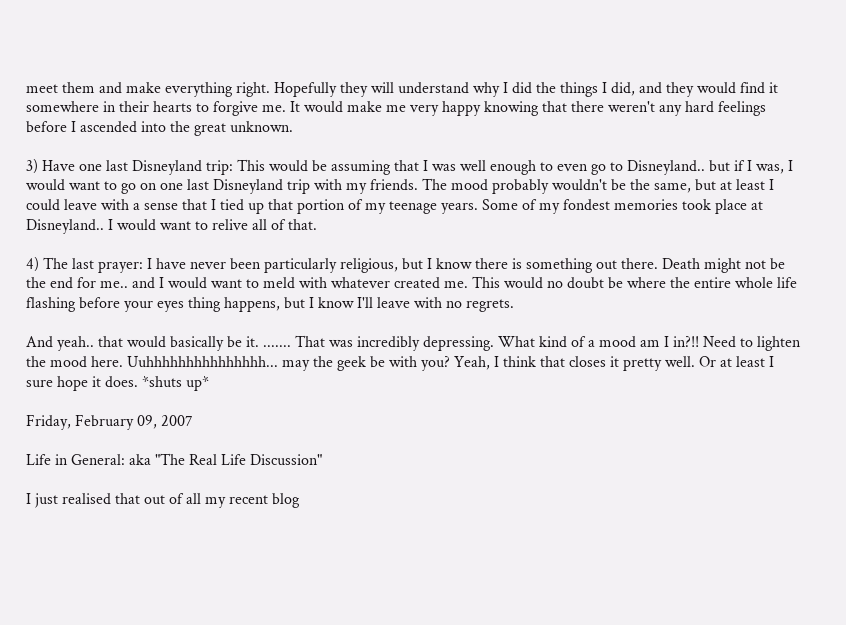meet them and make everything right. Hopefully they will understand why I did the things I did, and they would find it somewhere in their hearts to forgive me. It would make me very happy knowing that there weren't any hard feelings before I ascended into the great unknown.

3) Have one last Disneyland trip: This would be assuming that I was well enough to even go to Disneyland.. but if I was, I would want to go on one last Disneyland trip with my friends. The mood probably wouldn't be the same, but at least I could leave with a sense that I tied up that portion of my teenage years. Some of my fondest memories took place at Disneyland.. I would want to relive all of that.

4) The last prayer: I have never been particularly religious, but I know there is something out there. Death might not be the end for me.. and I would want to meld with whatever created me. This would no doubt be where the entire whole life flashing before your eyes thing happens, but I know I'll leave with no regrets.

And yeah.. that would basically be it. ....... That was incredibly depressing. What kind of a mood am I in?!! Need to lighten the mood here. Uuhhhhhhhhhhhhhhh... may the geek be with you? Yeah, I think that closes it pretty well. Or at least I sure hope it does. *shuts up*

Friday, February 09, 2007

Life in General: aka "The Real Life Discussion"

I just realised that out of all my recent blog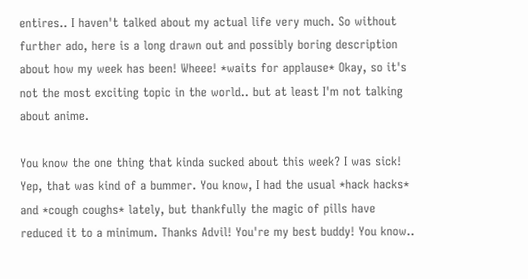entires.. I haven't talked about my actual life very much. So without further ado, here is a long drawn out and possibly boring description about how my week has been! Wheee! *waits for applause* Okay, so it's not the most exciting topic in the world.. but at least I'm not talking about anime.

You know the one thing that kinda sucked about this week? I was sick! Yep, that was kind of a bummer. You know, I had the usual *hack hacks* and *cough coughs* lately, but thankfully the magic of pills have reduced it to a minimum. Thanks Advil! You're my best buddy! You know..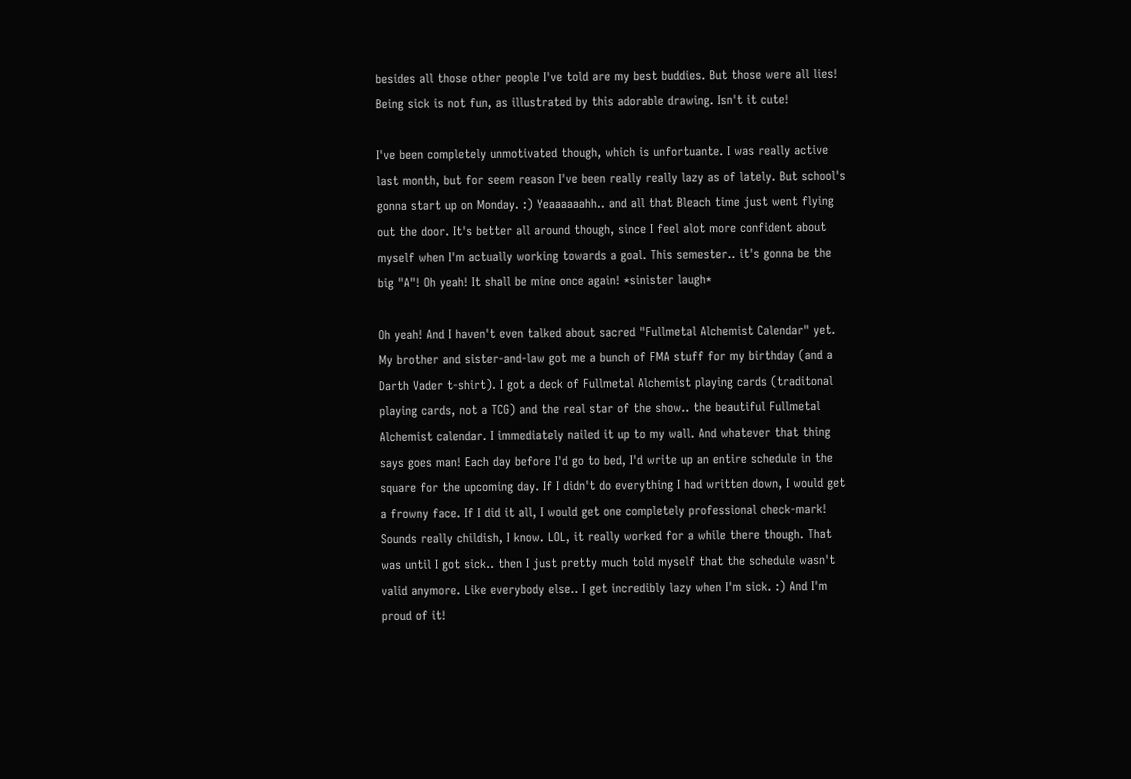besides all those other people I've told are my best buddies. But those were all lies!
Being sick is not fun, as illustrated by this adorable drawing. Isn't it cute!

I've been completely unmotivated though, which is unfortuante. I was really active last month, but for seem reason I've been really really lazy as of lately. But school's gonna start up on Monday. :) Yeaaaaaahh.. and all that Bleach time just went flying out the door. It's better all around though, since I feel alot more confident about myself when I'm actually working towards a goal. This semester.. it's gonna be the big "A"! Oh yeah! It shall be mine once again! *sinister laugh*

Oh yeah! And I haven't even talked about sacred "Fullmetal Alchemist Calendar" yet. My brother and sister-and-law got me a bunch of FMA stuff for my birthday (and a Darth Vader t-shirt). I got a deck of Fullmetal Alchemist playing cards (traditonal playing cards, not a TCG) and the real star of the show.. the beautiful Fullmetal Alchemist calendar. I immediately nailed it up to my wall. And whatever that thing says goes man! Each day before I'd go to bed, I'd write up an entire schedule in the square for the upcoming day. If I didn't do everything I had written down, I would get a frowny face. If I did it all, I would get one completely professional check-mark! Sounds really childish, I know. LOL, it really worked for a while there though. That was until I got sick.. then I just pretty much told myself that the schedule wasn't valid anymore. Like everybody else.. I get incredibly lazy when I'm sick. :) And I'm proud of it!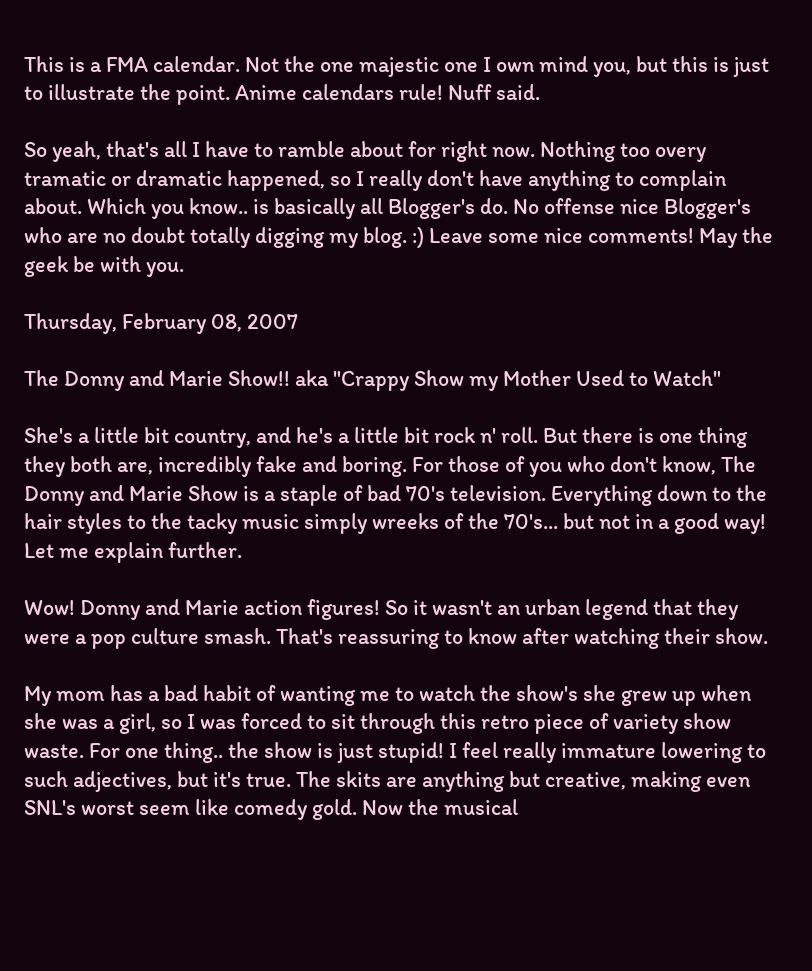This is a FMA calendar. Not the one majestic one I own mind you, but this is just to illustrate the point. Anime calendars rule! Nuff said.

So yeah, that's all I have to ramble about for right now. Nothing too overy tramatic or dramatic happened, so I really don't have anything to complain about. Which you know.. is basically all Blogger's do. No offense nice Blogger's who are no doubt totally digging my blog. :) Leave some nice comments! May the geek be with you.

Thursday, February 08, 2007

The Donny and Marie Show!! aka "Crappy Show my Mother Used to Watch"

She's a little bit country, and he's a little bit rock n' roll. But there is one thing they both are, incredibly fake and boring. For those of you who don't know, The Donny and Marie Show is a staple of bad 70's television. Everything down to the hair styles to the tacky music simply wreeks of the 70's... but not in a good way! Let me explain further.

Wow! Donny and Marie action figures! So it wasn't an urban legend that they were a pop culture smash. That's reassuring to know after watching their show.

My mom has a bad habit of wanting me to watch the show's she grew up when she was a girl, so I was forced to sit through this retro piece of variety show waste. For one thing.. the show is just stupid! I feel really immature lowering to such adjectives, but it's true. The skits are anything but creative, making even SNL's worst seem like comedy gold. Now the musical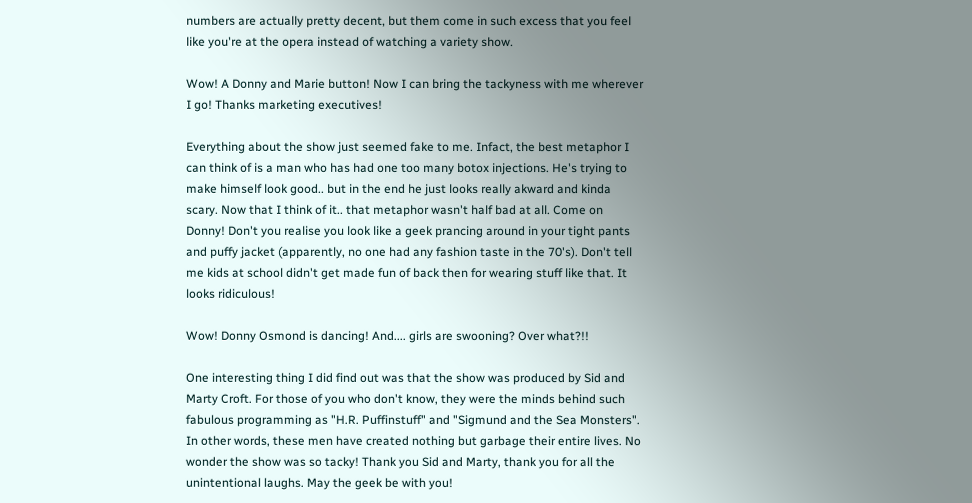numbers are actually pretty decent, but them come in such excess that you feel like you're at the opera instead of watching a variety show.

Wow! A Donny and Marie button! Now I can bring the tackyness with me wherever I go! Thanks marketing executives!

Everything about the show just seemed fake to me. Infact, the best metaphor I can think of is a man who has had one too many botox injections. He's trying to make himself look good.. but in the end he just looks really akward and kinda scary. Now that I think of it.. that metaphor wasn't half bad at all. Come on Donny! Don't you realise you look like a geek prancing around in your tight pants and puffy jacket (apparently, no one had any fashion taste in the 70's). Don't tell me kids at school didn't get made fun of back then for wearing stuff like that. It looks ridiculous!

Wow! Donny Osmond is dancing! And.... girls are swooning? Over what?!!

One interesting thing I did find out was that the show was produced by Sid and Marty Croft. For those of you who don't know, they were the minds behind such fabulous programming as "H.R. Puffinstuff" and "Sigmund and the Sea Monsters". In other words, these men have created nothing but garbage their entire lives. No wonder the show was so tacky! Thank you Sid and Marty, thank you for all the unintentional laughs. May the geek be with you!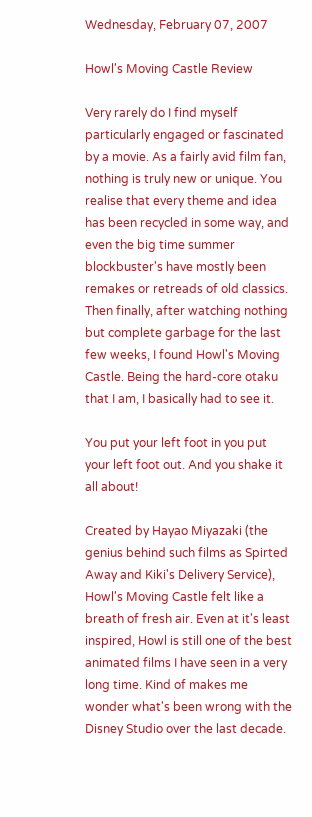Wednesday, February 07, 2007

Howl's Moving Castle Review

Very rarely do I find myself particularly engaged or fascinated by a movie. As a fairly avid film fan, nothing is truly new or unique. You realise that every theme and idea has been recycled in some way, and even the big time summer blockbuster's have mostly been remakes or retreads of old classics. Then finally, after watching nothing but complete garbage for the last few weeks, I found Howl's Moving Castle. Being the hard-core otaku that I am, I basically had to see it.

You put your left foot in you put your left foot out. And you shake it all about!

Created by Hayao Miyazaki (the genius behind such films as Spirted Away and Kiki's Delivery Service), Howl's Moving Castle felt like a breath of fresh air. Even at it's least inspired, Howl is still one of the best animated films I have seen in a very long time. Kind of makes me wonder what's been wrong with the Disney Studio over the last decade.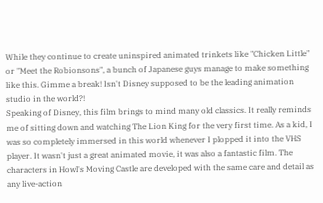While they continue to create uninspired animated trinkets like "Chicken Little" or "Meet the Robionsons", a bunch of Japanese guys manage to make something like this. Gimme a break! Isn't Disney supposed to be the leading animation studio in the world?!
Speaking of Disney, this film brings to mind many old classics. It really reminds me of sitting down and watching The Lion King for the very first time. As a kid, I was so completely immersed in this world whenever I plopped it into the VHS player. It wasn't just a great animated movie, it was also a fantastic film. The characters in Howl's Moving Castle are developed with the same care and detail as any live-action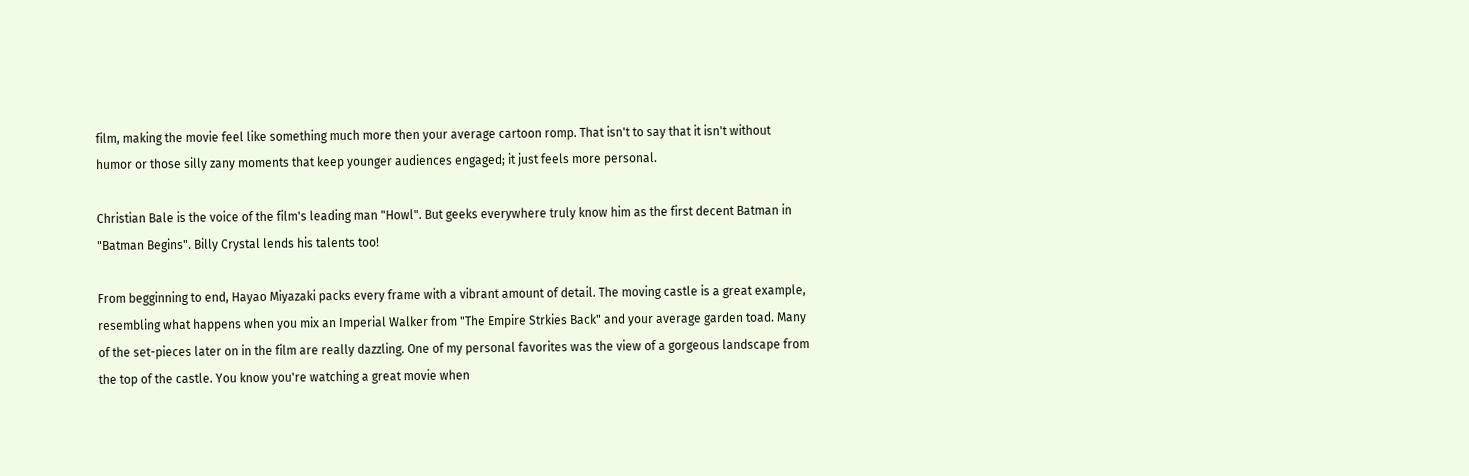film, making the movie feel like something much more then your average cartoon romp. That isn't to say that it isn't without humor or those silly zany moments that keep younger audiences engaged; it just feels more personal.

Christian Bale is the voice of the film's leading man "Howl". But geeks everywhere truly know him as the first decent Batman in "Batman Begins". Billy Crystal lends his talents too!

From begginning to end, Hayao Miyazaki packs every frame with a vibrant amount of detail. The moving castle is a great example, resembling what happens when you mix an Imperial Walker from "The Empire Strkies Back" and your average garden toad. Many of the set-pieces later on in the film are really dazzling. One of my personal favorites was the view of a gorgeous landscape from the top of the castle. You know you're watching a great movie when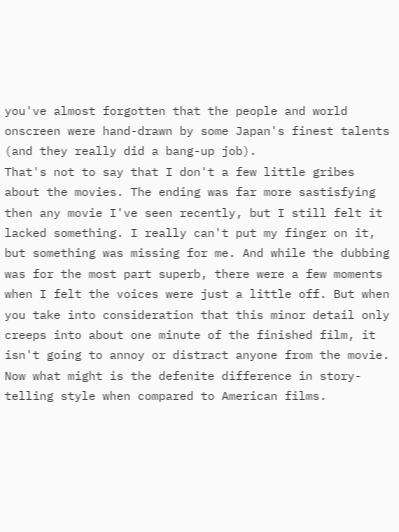you've almost forgotten that the people and world onscreen were hand-drawn by some Japan's finest talents (and they really did a bang-up job).
That's not to say that I don't a few little gribes about the movies. The ending was far more sastisfying then any movie I've seen recently, but I still felt it lacked something. I really can't put my finger on it, but something was missing for me. And while the dubbing was for the most part superb, there were a few moments when I felt the voices were just a little off. But when you take into consideration that this minor detail only creeps into about one minute of the finished film, it isn't going to annoy or distract anyone from the movie. Now what might is the defenite difference in story-telling style when compared to American films.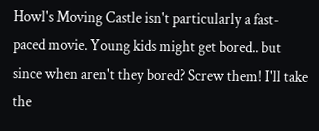Howl's Moving Castle isn't particularly a fast-paced movie. Young kids might get bored.. but since when aren't they bored? Screw them! I'll take the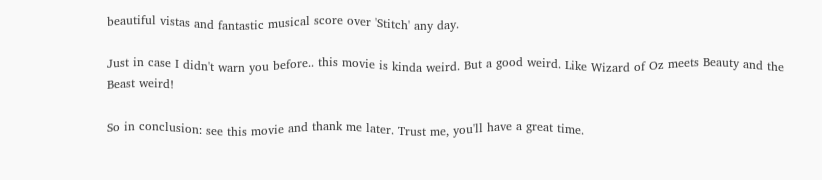beautiful vistas and fantastic musical score over 'Stitch' any day.

Just in case I didn't warn you before.. this movie is kinda weird. But a good weird. Like Wizard of Oz meets Beauty and the Beast weird!

So in conclusion: see this movie and thank me later. Trust me, you'll have a great time.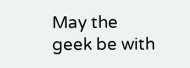May the geek be with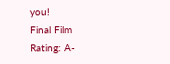you!
Final Film Rating: A-